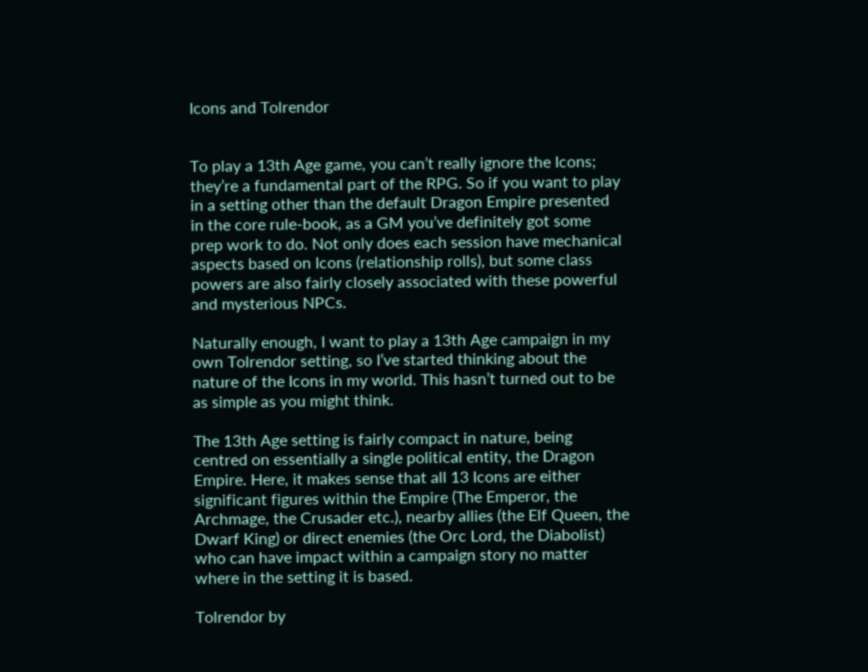Icons and Tolrendor


To play a 13th Age game, you can’t really ignore the Icons; they’re a fundamental part of the RPG. So if you want to play in a setting other than the default Dragon Empire presented in the core rule-book, as a GM you’ve definitely got some prep work to do. Not only does each session have mechanical aspects based on Icons (relationship rolls), but some class powers are also fairly closely associated with these powerful and mysterious NPCs.

Naturally enough, I want to play a 13th Age campaign in my own Tolrendor setting, so I’ve started thinking about the nature of the Icons in my world. This hasn’t turned out to be as simple as you might think.

The 13th Age setting is fairly compact in nature, being centred on essentially a single political entity, the Dragon Empire. Here, it makes sense that all 13 Icons are either significant figures within the Empire (The Emperor, the Archmage, the Crusader etc.), nearby allies (the Elf Queen, the Dwarf King) or direct enemies (the Orc Lord, the Diabolist) who can have impact within a campaign story no matter where in the setting it is based.

Tolrendor by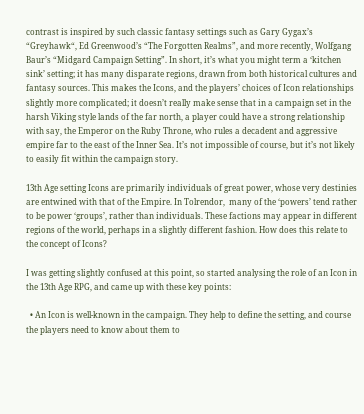contrast is inspired by such classic fantasy settings such as Gary Gygax’s “Greyhawk“, Ed Greenwood’s “The Forgotten Realms”, and more recently, Wolfgang Baur’s “Midgard Campaign Setting”. In short, it’s what you might term a ‘kitchen sink’ setting; it has many disparate regions, drawn from both historical cultures and fantasy sources. This makes the Icons, and the players’ choices of Icon relationships slightly more complicated; it doesn’t really make sense that in a campaign set in the harsh Viking style lands of the far north, a player could have a strong relationship with say, the Emperor on the Ruby Throne, who rules a decadent and aggressive empire far to the east of the Inner Sea. It’s not impossible of course, but it’s not likely to easily fit within the campaign story.

13th Age setting Icons are primarily individuals of great power, whose very destinies are entwined with that of the Empire. In Tolrendor,  many of the ‘powers’ tend rather to be power ‘groups’, rather than individuals. These factions may appear in different regions of the world, perhaps in a slightly different fashion. How does this relate to the concept of Icons?

I was getting slightly confused at this point, so started analysing the role of an Icon in the 13th Age RPG, and came up with these key points:

  • An Icon is well-known in the campaign. They help to define the setting, and course the players need to know about them to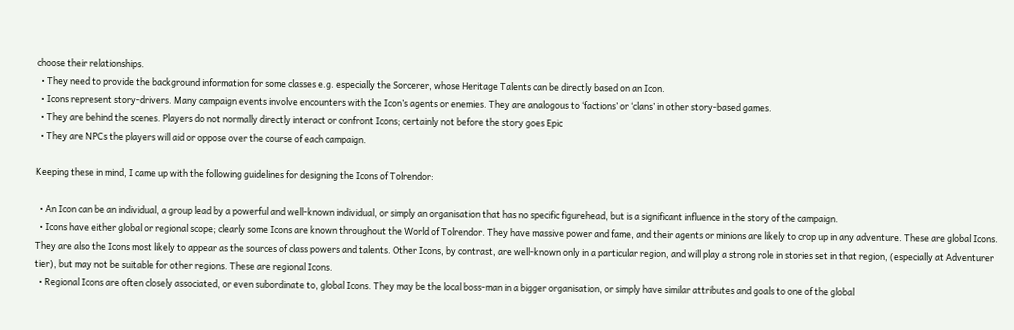choose their relationships.
  • They need to provide the background information for some classes e.g. especially the Sorcerer, whose Heritage Talents can be directly based on an Icon.
  • Icons represent story-drivers. Many campaign events involve encounters with the Icon’s agents or enemies. They are analogous to ‘factions’ or ‘clans’ in other story-based games.
  • They are behind the scenes. Players do not normally directly interact or confront Icons; certainly not before the story goes Epic
  • They are NPCs the players will aid or oppose over the course of each campaign.

Keeping these in mind, I came up with the following guidelines for designing the Icons of Tolrendor:

  • An Icon can be an individual, a group lead by a powerful and well-known individual, or simply an organisation that has no specific figurehead, but is a significant influence in the story of the campaign.
  • Icons have either global or regional scope; clearly some Icons are known throughout the World of Tolrendor. They have massive power and fame, and their agents or minions are likely to crop up in any adventure. These are global Icons. They are also the Icons most likely to appear as the sources of class powers and talents. Other Icons, by contrast, are well-known only in a particular region, and will play a strong role in stories set in that region, (especially at Adventurer tier), but may not be suitable for other regions. These are regional Icons.
  • Regional Icons are often closely associated, or even subordinate to, global Icons. They may be the local boss-man in a bigger organisation, or simply have similar attributes and goals to one of the global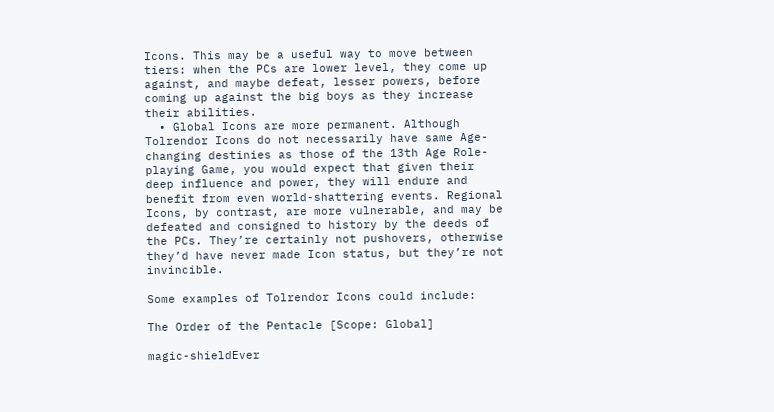Icons. This may be a useful way to move between tiers: when the PCs are lower level, they come up against, and maybe defeat, lesser powers, before coming up against the big boys as they increase their abilities.
  • Global Icons are more permanent. Although Tolrendor Icons do not necessarily have same Age-changing destinies as those of the 13th Age Role-playing Game, you would expect that given their deep influence and power, they will endure and benefit from even world-shattering events. Regional Icons, by contrast, are more vulnerable, and may be defeated and consigned to history by the deeds of the PCs. They’re certainly not pushovers, otherwise they’d have never made Icon status, but they’re not invincible.

Some examples of Tolrendor Icons could include:

The Order of the Pentacle [Scope: Global]

magic-shieldEver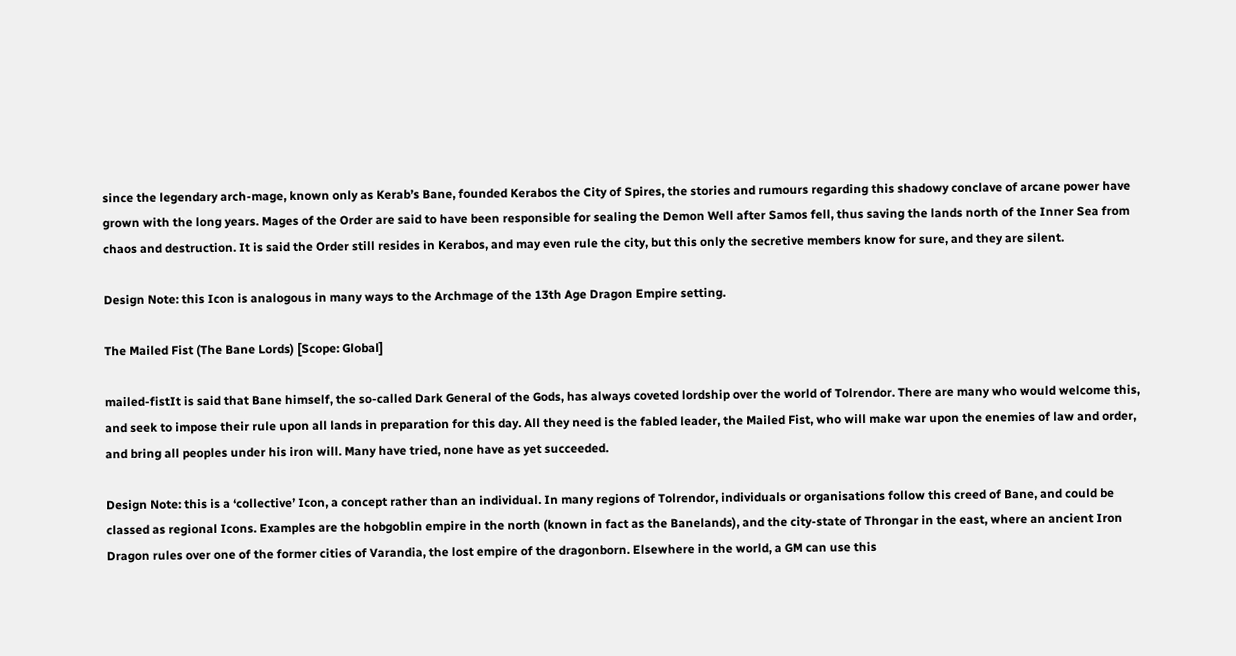since the legendary arch-mage, known only as Kerab’s Bane, founded Kerabos the City of Spires, the stories and rumours regarding this shadowy conclave of arcane power have grown with the long years. Mages of the Order are said to have been responsible for sealing the Demon Well after Samos fell, thus saving the lands north of the Inner Sea from chaos and destruction. It is said the Order still resides in Kerabos, and may even rule the city, but this only the secretive members know for sure, and they are silent.

Design Note: this Icon is analogous in many ways to the Archmage of the 13th Age Dragon Empire setting.

The Mailed Fist (The Bane Lords) [Scope: Global]

mailed-fistIt is said that Bane himself, the so-called Dark General of the Gods, has always coveted lordship over the world of Tolrendor. There are many who would welcome this, and seek to impose their rule upon all lands in preparation for this day. All they need is the fabled leader, the Mailed Fist, who will make war upon the enemies of law and order, and bring all peoples under his iron will. Many have tried, none have as yet succeeded.

Design Note: this is a ‘collective’ Icon, a concept rather than an individual. In many regions of Tolrendor, individuals or organisations follow this creed of Bane, and could be classed as regional Icons. Examples are the hobgoblin empire in the north (known in fact as the Banelands), and the city-state of Throngar in the east, where an ancient Iron Dragon rules over one of the former cities of Varandia, the lost empire of the dragonborn. Elsewhere in the world, a GM can use this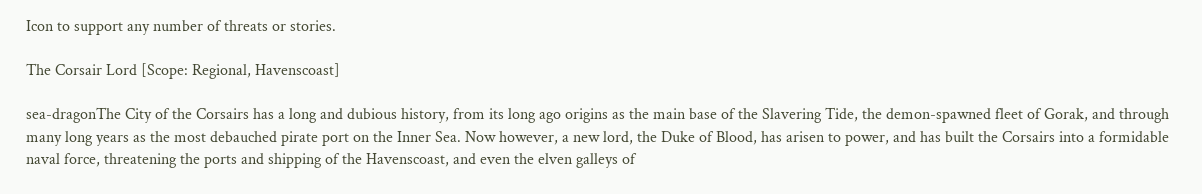Icon to support any number of threats or stories.

The Corsair Lord [Scope: Regional, Havenscoast]

sea-dragonThe City of the Corsairs has a long and dubious history, from its long ago origins as the main base of the Slavering Tide, the demon-spawned fleet of Gorak, and through many long years as the most debauched pirate port on the Inner Sea. Now however, a new lord, the Duke of Blood, has arisen to power, and has built the Corsairs into a formidable naval force, threatening the ports and shipping of the Havenscoast, and even the elven galleys of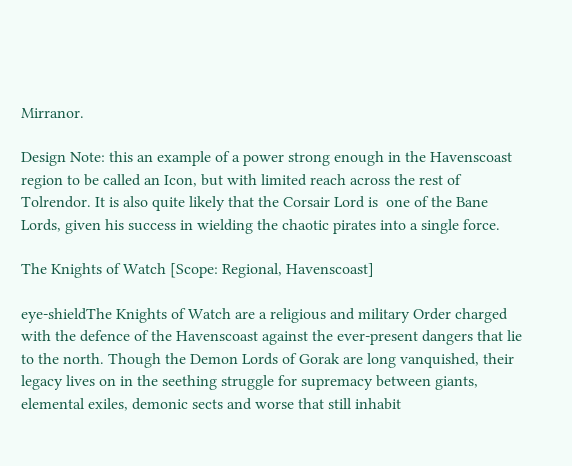Mirranor.

Design Note: this an example of a power strong enough in the Havenscoast region to be called an Icon, but with limited reach across the rest of Tolrendor. It is also quite likely that the Corsair Lord is  one of the Bane Lords, given his success in wielding the chaotic pirates into a single force.

The Knights of Watch [Scope: Regional, Havenscoast]

eye-shieldThe Knights of Watch are a religious and military Order charged with the defence of the Havenscoast against the ever-present dangers that lie to the north. Though the Demon Lords of Gorak are long vanquished, their legacy lives on in the seething struggle for supremacy between giants, elemental exiles, demonic sects and worse that still inhabit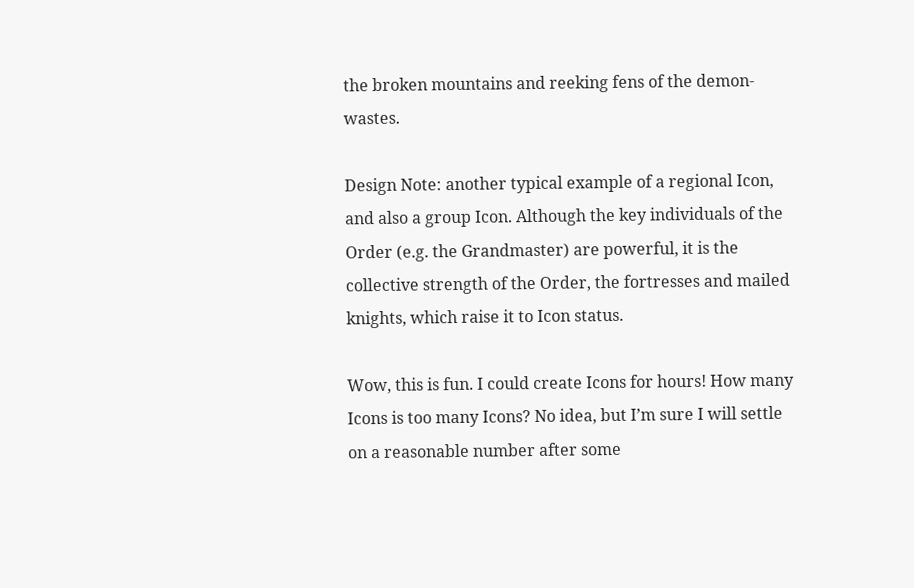the broken mountains and reeking fens of the demon-wastes.

Design Note: another typical example of a regional Icon, and also a group Icon. Although the key individuals of the Order (e.g. the Grandmaster) are powerful, it is the collective strength of the Order, the fortresses and mailed knights, which raise it to Icon status.

Wow, this is fun. I could create Icons for hours! How many Icons is too many Icons? No idea, but I’m sure I will settle on a reasonable number after some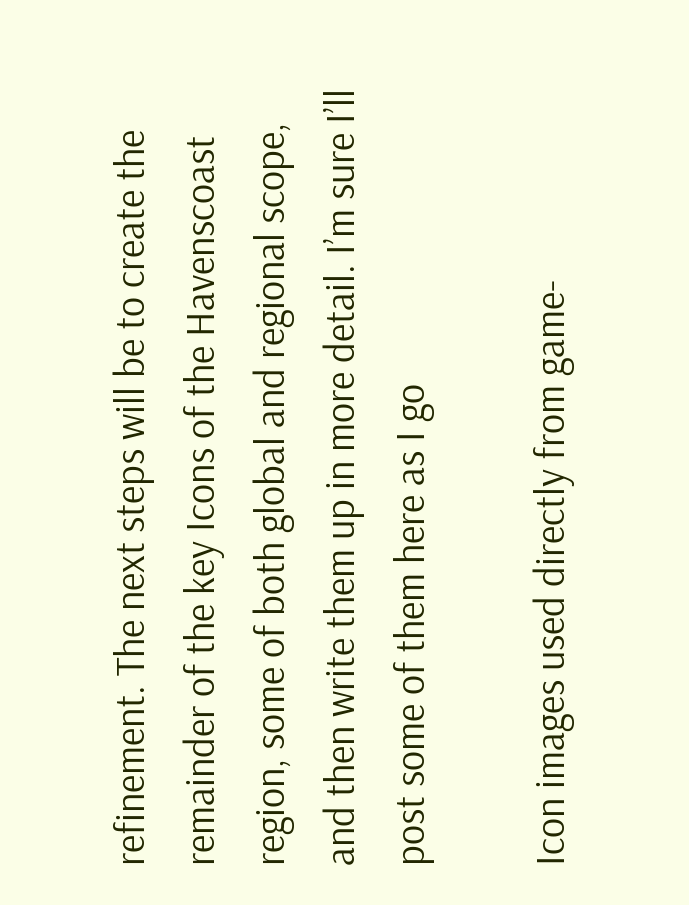refinement. The next steps will be to create the remainder of the key Icons of the Havenscoast region, some of both global and regional scope, and then write them up in more detail. I’m sure I’ll post some of them here as I go

Icon images used directly from game-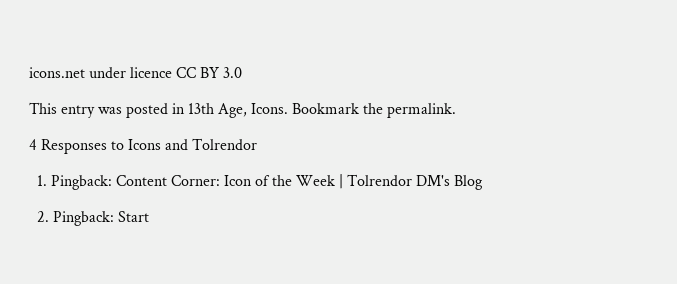icons.net under licence CC BY 3.0

This entry was posted in 13th Age, Icons. Bookmark the permalink.

4 Responses to Icons and Tolrendor

  1. Pingback: Content Corner: Icon of the Week | Tolrendor DM's Blog

  2. Pingback: Start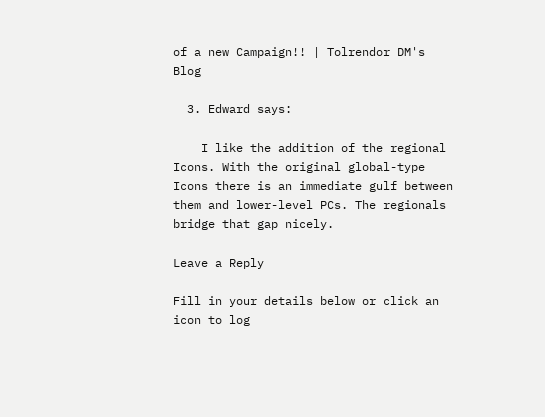of a new Campaign!! | Tolrendor DM's Blog

  3. Edward says:

    I like the addition of the regional Icons. With the original global-type Icons there is an immediate gulf between them and lower-level PCs. The regionals bridge that gap nicely.

Leave a Reply

Fill in your details below or click an icon to log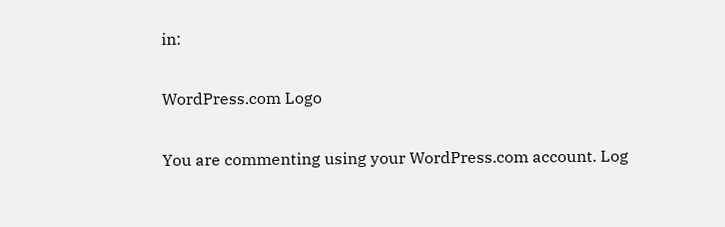in:

WordPress.com Logo

You are commenting using your WordPress.com account. Log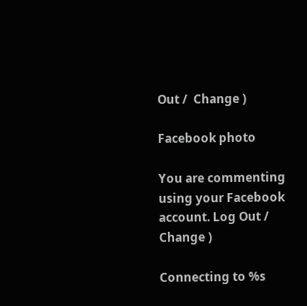Out /  Change )

Facebook photo

You are commenting using your Facebook account. Log Out /  Change )

Connecting to %s